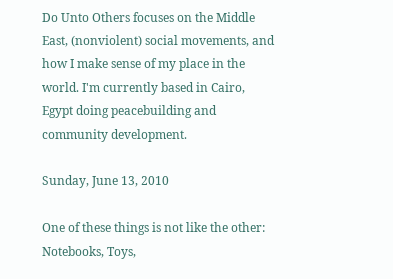Do Unto Others focuses on the Middle East, (nonviolent) social movements, and how I make sense of my place in the world. I'm currently based in Cairo, Egypt doing peacebuilding and community development.

Sunday, June 13, 2010

One of these things is not like the other: Notebooks, Toys,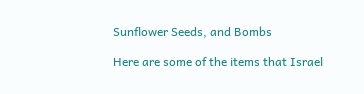Sunflower Seeds, and Bombs

Here are some of the items that Israel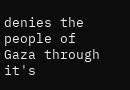denies the people of Gaza through it's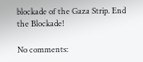blockade of the Gaza Strip. End the Blockade!

No comments: